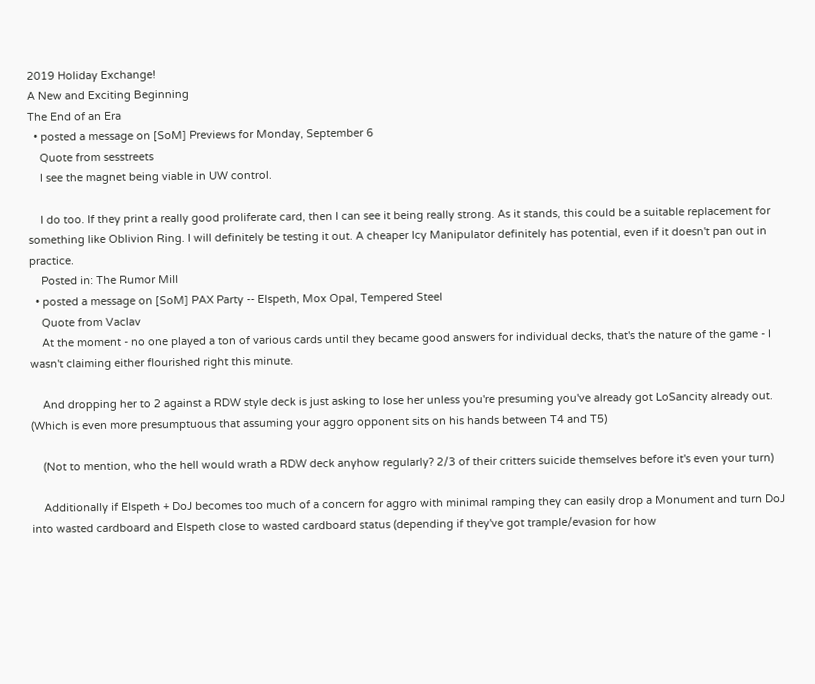2019 Holiday Exchange!
A New and Exciting Beginning
The End of an Era
  • posted a message on [SoM] Previews for Monday, September 6
    Quote from sesstreets
    I see the magnet being viable in UW control.

    I do too. If they print a really good proliferate card, then I can see it being really strong. As it stands, this could be a suitable replacement for something like Oblivion Ring. I will definitely be testing it out. A cheaper Icy Manipulator definitely has potential, even if it doesn't pan out in practice.
    Posted in: The Rumor Mill
  • posted a message on [SoM] PAX Party -- Elspeth, Mox Opal, Tempered Steel
    Quote from Vaclav
    At the moment - no one played a ton of various cards until they became good answers for individual decks, that's the nature of the game - I wasn't claiming either flourished right this minute.

    And dropping her to 2 against a RDW style deck is just asking to lose her unless you're presuming you've already got LoSancity already out. (Which is even more presumptuous that assuming your aggro opponent sits on his hands between T4 and T5)

    (Not to mention, who the hell would wrath a RDW deck anyhow regularly? 2/3 of their critters suicide themselves before it's even your turn)

    Additionally if Elspeth + DoJ becomes too much of a concern for aggro with minimal ramping they can easily drop a Monument and turn DoJ into wasted cardboard and Elspeth close to wasted cardboard status (depending if they've got trample/evasion for how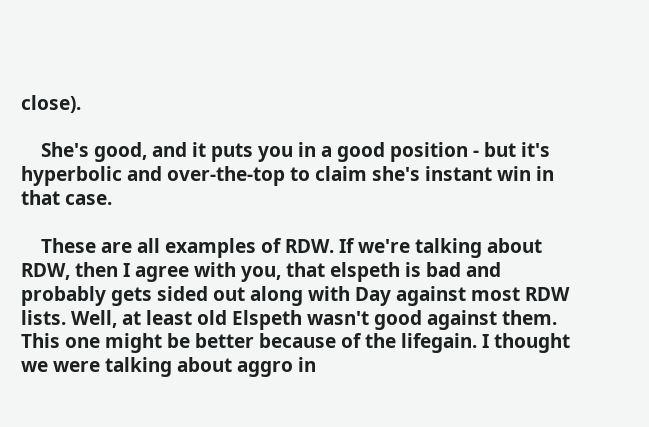close).

    She's good, and it puts you in a good position - but it's hyperbolic and over-the-top to claim she's instant win in that case.

    These are all examples of RDW. If we're talking about RDW, then I agree with you, that elspeth is bad and probably gets sided out along with Day against most RDW lists. Well, at least old Elspeth wasn't good against them. This one might be better because of the lifegain. I thought we were talking about aggro in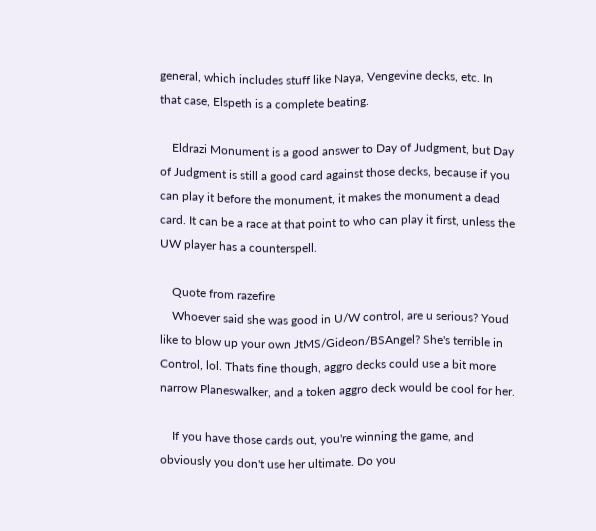general, which includes stuff like Naya, Vengevine decks, etc. In that case, Elspeth is a complete beating.

    Eldrazi Monument is a good answer to Day of Judgment, but Day of Judgment is still a good card against those decks, because if you can play it before the monument, it makes the monument a dead card. It can be a race at that point to who can play it first, unless the UW player has a counterspell.

    Quote from razefire
    Whoever said she was good in U/W control, are u serious? Youd like to blow up your own JtMS/Gideon/BSAngel? She's terrible in Control, lol. Thats fine though, aggro decks could use a bit more narrow Planeswalker, and a token aggro deck would be cool for her.

    If you have those cards out, you're winning the game, and obviously you don't use her ultimate. Do you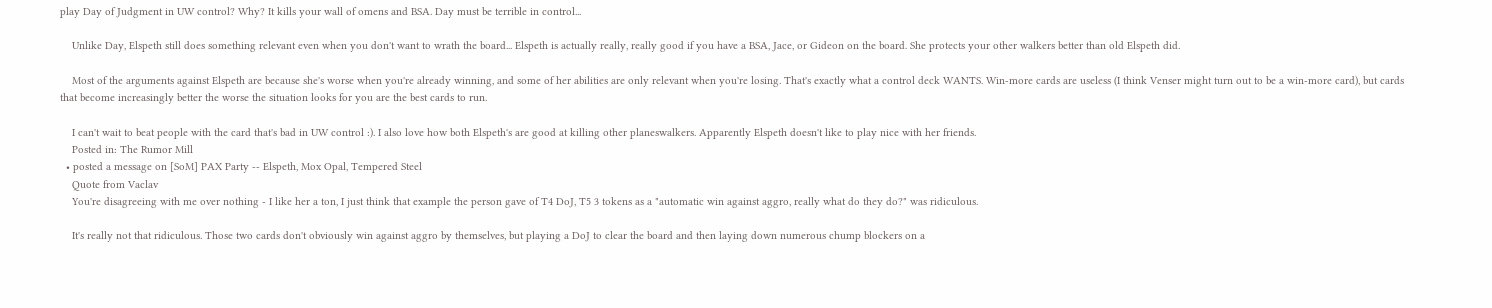play Day of Judgment in UW control? Why? It kills your wall of omens and BSA. Day must be terrible in control...

    Unlike Day, Elspeth still does something relevant even when you don't want to wrath the board... Elspeth is actually really, really good if you have a BSA, Jace, or Gideon on the board. She protects your other walkers better than old Elspeth did.

    Most of the arguments against Elspeth are because she's worse when you're already winning, and some of her abilities are only relevant when you're losing. That's exactly what a control deck WANTS. Win-more cards are useless (I think Venser might turn out to be a win-more card), but cards that become increasingly better the worse the situation looks for you are the best cards to run.

    I can't wait to beat people with the card that's bad in UW control :). I also love how both Elspeth's are good at killing other planeswalkers. Apparently Elspeth doesn't like to play nice with her friends.
    Posted in: The Rumor Mill
  • posted a message on [SoM] PAX Party -- Elspeth, Mox Opal, Tempered Steel
    Quote from Vaclav
    You're disagreeing with me over nothing - I like her a ton, I just think that example the person gave of T4 DoJ, T5 3 tokens as a "automatic win against aggro, really what do they do?" was ridiculous.

    It's really not that ridiculous. Those two cards don't obviously win against aggro by themselves, but playing a DoJ to clear the board and then laying down numerous chump blockers on a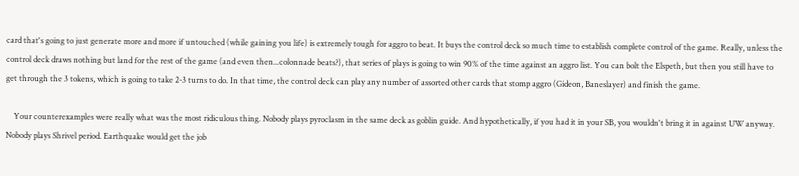card that's going to just generate more and more if untouched (while gaining you life) is extremely tough for aggro to beat. It buys the control deck so much time to establish complete control of the game. Really, unless the control deck draws nothing but land for the rest of the game (and even then...colonnade beats?), that series of plays is going to win 90% of the time against an aggro list. You can bolt the Elspeth, but then you still have to get through the 3 tokens, which is going to take 2-3 turns to do. In that time, the control deck can play any number of assorted other cards that stomp aggro (Gideon, Baneslayer) and finish the game.

    Your counterexamples were really what was the most ridiculous thing. Nobody plays pyroclasm in the same deck as goblin guide. And hypothetically, if you had it in your SB, you wouldn't bring it in against UW anyway. Nobody plays Shrivel period. Earthquake would get the job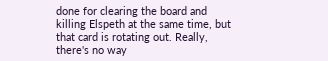done for clearing the board and killing Elspeth at the same time, but that card is rotating out. Really, there's no way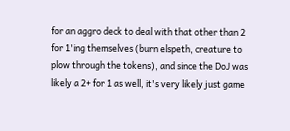for an aggro deck to deal with that other than 2 for 1'ing themselves (burn elspeth, creature to plow through the tokens), and since the DoJ was likely a 2+ for 1 as well, it's very likely just game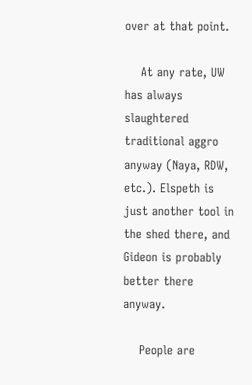over at that point.

    At any rate, UW has always slaughtered traditional aggro anyway (Naya, RDW, etc.). Elspeth is just another tool in the shed there, and Gideon is probably better there anyway.

    People are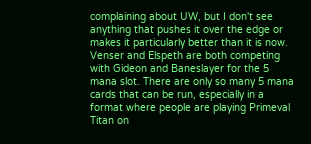complaining about UW, but I don't see anything that pushes it over the edge or makes it particularly better than it is now. Venser and Elspeth are both competing with Gideon and Baneslayer for the 5 mana slot. There are only so many 5 mana cards that can be run, especially in a format where people are playing Primeval Titan on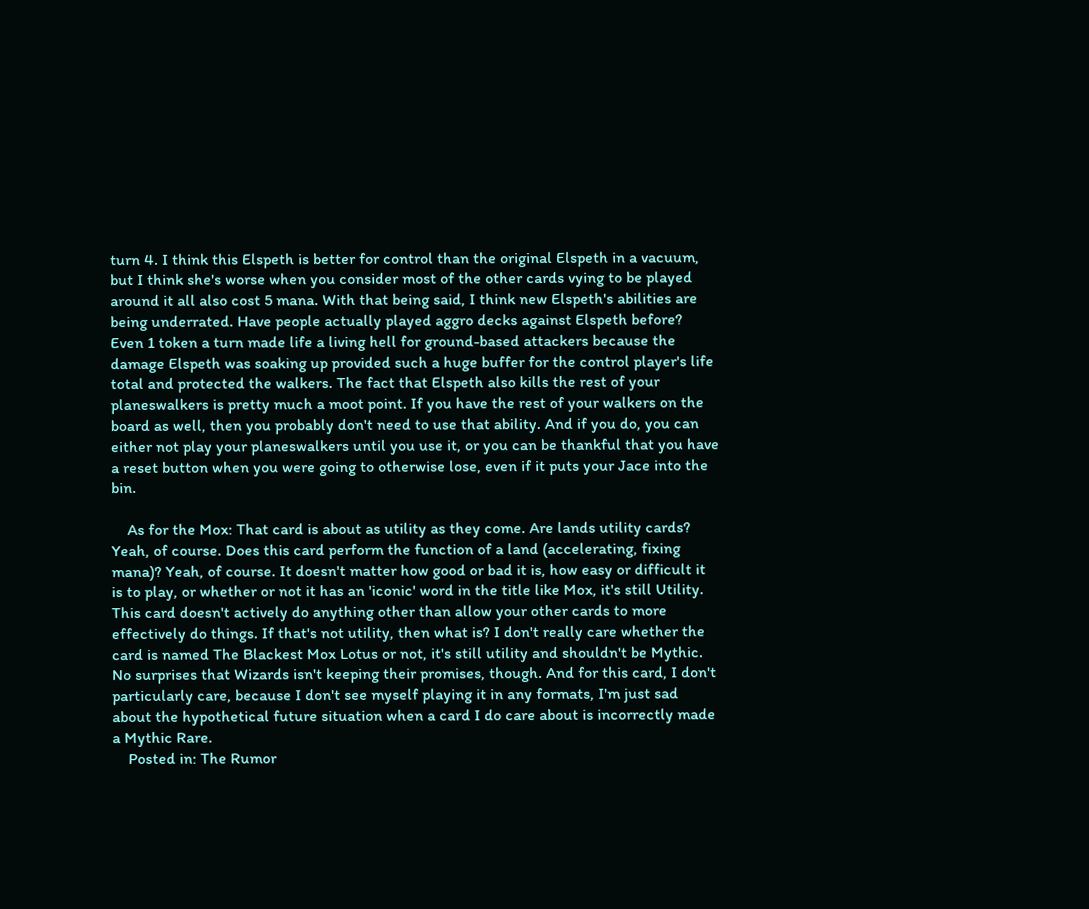turn 4. I think this Elspeth is better for control than the original Elspeth in a vacuum, but I think she's worse when you consider most of the other cards vying to be played around it all also cost 5 mana. With that being said, I think new Elspeth's abilities are being underrated. Have people actually played aggro decks against Elspeth before? Even 1 token a turn made life a living hell for ground-based attackers because the damage Elspeth was soaking up provided such a huge buffer for the control player's life total and protected the walkers. The fact that Elspeth also kills the rest of your planeswalkers is pretty much a moot point. If you have the rest of your walkers on the board as well, then you probably don't need to use that ability. And if you do, you can either not play your planeswalkers until you use it, or you can be thankful that you have a reset button when you were going to otherwise lose, even if it puts your Jace into the bin.

    As for the Mox: That card is about as utility as they come. Are lands utility cards? Yeah, of course. Does this card perform the function of a land (accelerating, fixing mana)? Yeah, of course. It doesn't matter how good or bad it is, how easy or difficult it is to play, or whether or not it has an 'iconic' word in the title like Mox, it's still Utility. This card doesn't actively do anything other than allow your other cards to more effectively do things. If that's not utility, then what is? I don't really care whether the card is named The Blackest Mox Lotus or not, it's still utility and shouldn't be Mythic. No surprises that Wizards isn't keeping their promises, though. And for this card, I don't particularly care, because I don't see myself playing it in any formats, I'm just sad about the hypothetical future situation when a card I do care about is incorrectly made a Mythic Rare.
    Posted in: The Rumor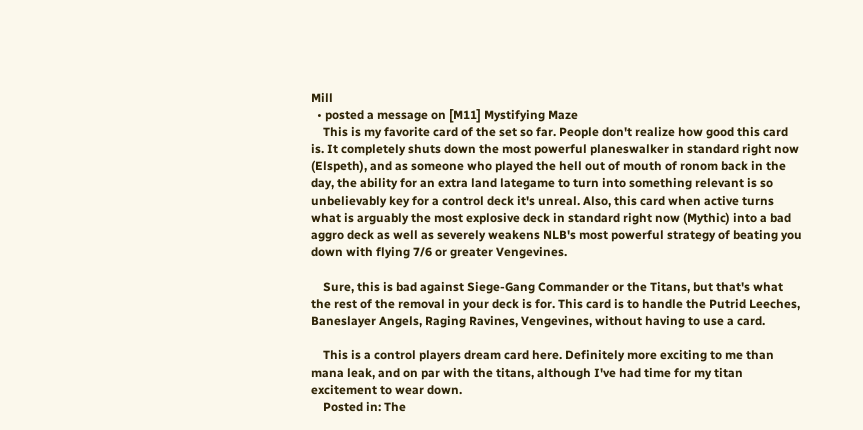Mill
  • posted a message on [M11] Mystifying Maze
    This is my favorite card of the set so far. People don't realize how good this card is. It completely shuts down the most powerful planeswalker in standard right now (Elspeth), and as someone who played the hell out of mouth of ronom back in the day, the ability for an extra land lategame to turn into something relevant is so unbelievably key for a control deck it's unreal. Also, this card when active turns what is arguably the most explosive deck in standard right now (Mythic) into a bad aggro deck as well as severely weakens NLB's most powerful strategy of beating you down with flying 7/6 or greater Vengevines.

    Sure, this is bad against Siege-Gang Commander or the Titans, but that's what the rest of the removal in your deck is for. This card is to handle the Putrid Leeches, Baneslayer Angels, Raging Ravines, Vengevines, without having to use a card.

    This is a control players dream card here. Definitely more exciting to me than mana leak, and on par with the titans, although I've had time for my titan excitement to wear down.
    Posted in: The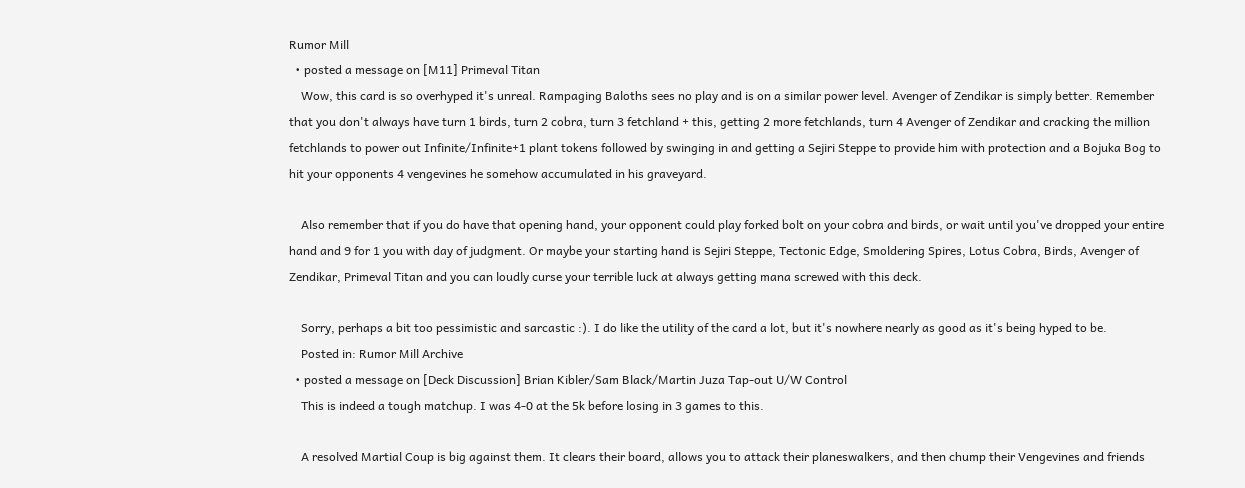Rumor Mill
  • posted a message on [M11] Primeval Titan
    Wow, this card is so overhyped it's unreal. Rampaging Baloths sees no play and is on a similar power level. Avenger of Zendikar is simply better. Remember that you don't always have turn 1 birds, turn 2 cobra, turn 3 fetchland + this, getting 2 more fetchlands, turn 4 Avenger of Zendikar and cracking the million fetchlands to power out Infinite/Infinite+1 plant tokens followed by swinging in and getting a Sejiri Steppe to provide him with protection and a Bojuka Bog to hit your opponents 4 vengevines he somehow accumulated in his graveyard.

    Also remember that if you do have that opening hand, your opponent could play forked bolt on your cobra and birds, or wait until you've dropped your entire hand and 9 for 1 you with day of judgment. Or maybe your starting hand is Sejiri Steppe, Tectonic Edge, Smoldering Spires, Lotus Cobra, Birds, Avenger of Zendikar, Primeval Titan and you can loudly curse your terrible luck at always getting mana screwed with this deck.

    Sorry, perhaps a bit too pessimistic and sarcastic :). I do like the utility of the card a lot, but it's nowhere nearly as good as it's being hyped to be.
    Posted in: Rumor Mill Archive
  • posted a message on [Deck Discussion] Brian Kibler/Sam Black/Martin Juza Tap-out U/W Control
    This is indeed a tough matchup. I was 4-0 at the 5k before losing in 3 games to this.

    A resolved Martial Coup is big against them. It clears their board, allows you to attack their planeswalkers, and then chump their Vengevines and friends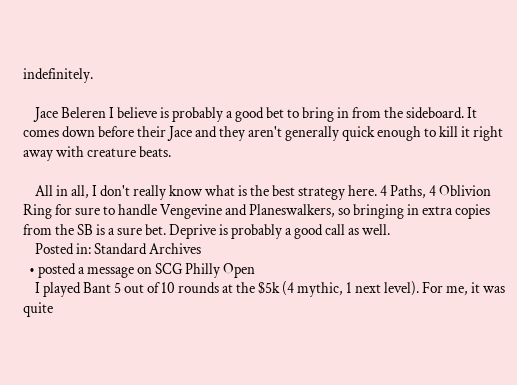indefinitely.

    Jace Beleren I believe is probably a good bet to bring in from the sideboard. It comes down before their Jace and they aren't generally quick enough to kill it right away with creature beats.

    All in all, I don't really know what is the best strategy here. 4 Paths, 4 Oblivion Ring for sure to handle Vengevine and Planeswalkers, so bringing in extra copies from the SB is a sure bet. Deprive is probably a good call as well.
    Posted in: Standard Archives
  • posted a message on SCG Philly Open
    I played Bant 5 out of 10 rounds at the $5k (4 mythic, 1 next level). For me, it was quite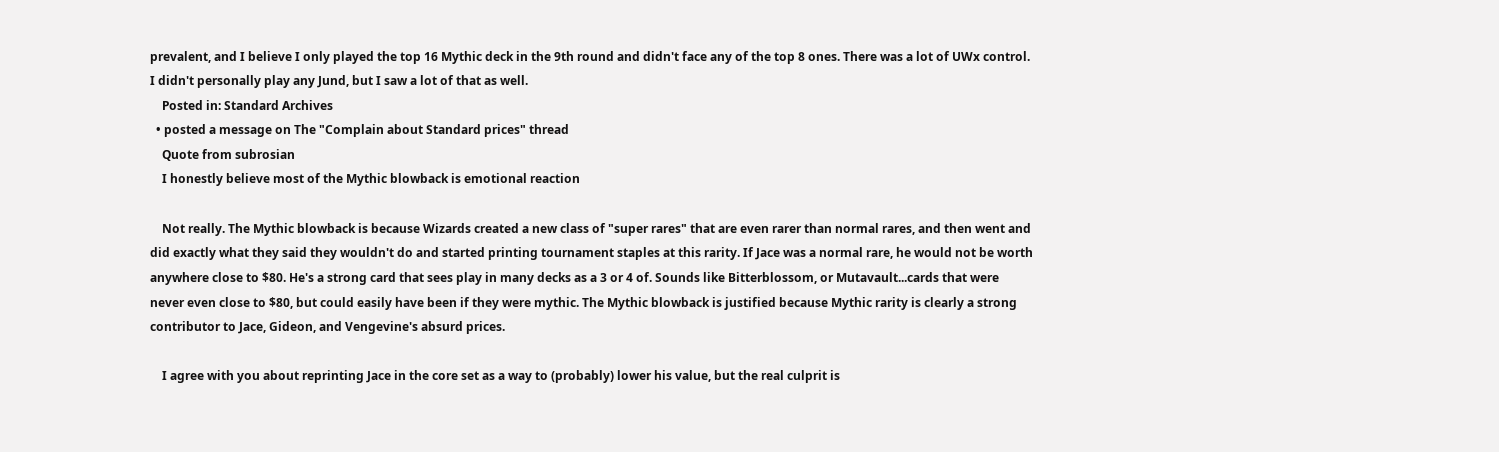prevalent, and I believe I only played the top 16 Mythic deck in the 9th round and didn't face any of the top 8 ones. There was a lot of UWx control. I didn't personally play any Jund, but I saw a lot of that as well.
    Posted in: Standard Archives
  • posted a message on The "Complain about Standard prices" thread
    Quote from subrosian
    I honestly believe most of the Mythic blowback is emotional reaction

    Not really. The Mythic blowback is because Wizards created a new class of "super rares" that are even rarer than normal rares, and then went and did exactly what they said they wouldn't do and started printing tournament staples at this rarity. If Jace was a normal rare, he would not be worth anywhere close to $80. He's a strong card that sees play in many decks as a 3 or 4 of. Sounds like Bitterblossom, or Mutavault...cards that were never even close to $80, but could easily have been if they were mythic. The Mythic blowback is justified because Mythic rarity is clearly a strong contributor to Jace, Gideon, and Vengevine's absurd prices.

    I agree with you about reprinting Jace in the core set as a way to (probably) lower his value, but the real culprit is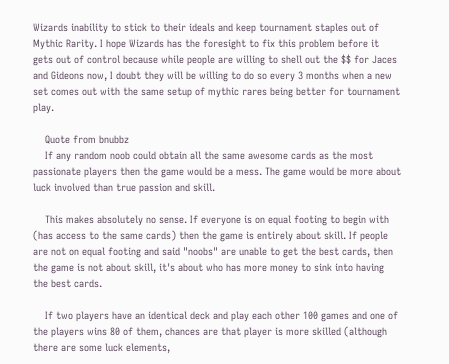Wizards inability to stick to their ideals and keep tournament staples out of Mythic Rarity. I hope Wizards has the foresight to fix this problem before it gets out of control because while people are willing to shell out the $$ for Jaces and Gideons now, I doubt they will be willing to do so every 3 months when a new set comes out with the same setup of mythic rares being better for tournament play.

    Quote from bnubbz
    If any random noob could obtain all the same awesome cards as the most passionate players then the game would be a mess. The game would be more about luck involved than true passion and skill.

    This makes absolutely no sense. If everyone is on equal footing to begin with (has access to the same cards) then the game is entirely about skill. If people are not on equal footing and said "noobs" are unable to get the best cards, then the game is not about skill, it's about who has more money to sink into having the best cards.

    If two players have an identical deck and play each other 100 games and one of the players wins 80 of them, chances are that player is more skilled (although there are some luck elements,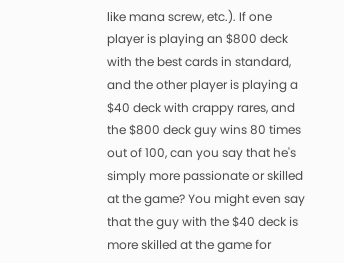like mana screw, etc.). If one player is playing an $800 deck with the best cards in standard, and the other player is playing a $40 deck with crappy rares, and the $800 deck guy wins 80 times out of 100, can you say that he's simply more passionate or skilled at the game? You might even say that the guy with the $40 deck is more skilled at the game for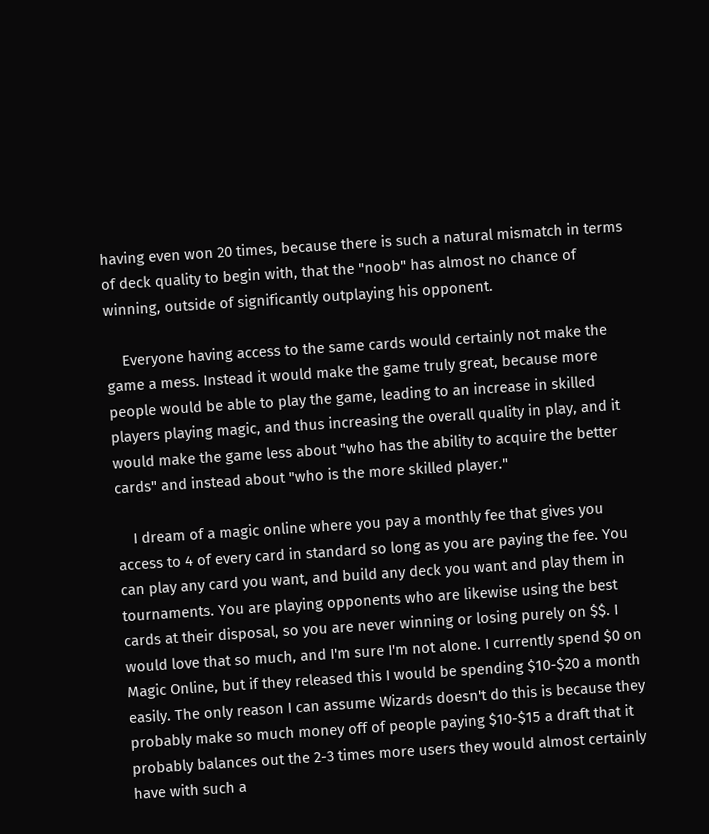having even won 20 times, because there is such a natural mismatch in terms of deck quality to begin with, that the "noob" has almost no chance of winning, outside of significantly outplaying his opponent.

    Everyone having access to the same cards would certainly not make the game a mess. Instead it would make the game truly great, because more people would be able to play the game, leading to an increase in skilled players playing magic, and thus increasing the overall quality in play, and it would make the game less about "who has the ability to acquire the better cards" and instead about "who is the more skilled player."

    I dream of a magic online where you pay a monthly fee that gives you access to 4 of every card in standard so long as you are paying the fee. You can play any card you want, and build any deck you want and play them in tournaments. You are playing opponents who are likewise using the best cards at their disposal, so you are never winning or losing purely on $$. I would love that so much, and I'm sure I'm not alone. I currently spend $0 on Magic Online, but if they released this I would be spending $10-$20 a month easily. The only reason I can assume Wizards doesn't do this is because they probably make so much money off of people paying $10-$15 a draft that it probably balances out the 2-3 times more users they would almost certainly have with such a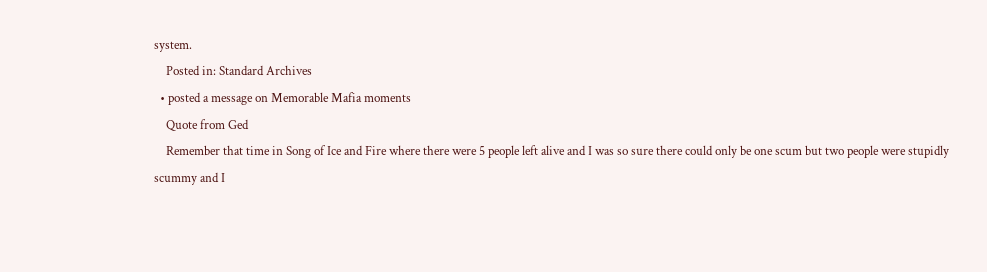system.
    Posted in: Standard Archives
  • posted a message on Memorable Mafia moments
    Quote from Ged
    Remember that time in Song of Ice and Fire where there were 5 people left alive and I was so sure there could only be one scum but two people were stupidly scummy and I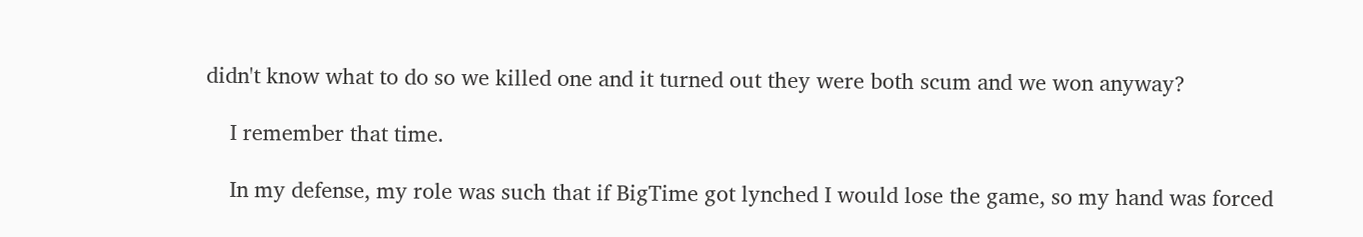didn't know what to do so we killed one and it turned out they were both scum and we won anyway?

    I remember that time.

    In my defense, my role was such that if BigTime got lynched I would lose the game, so my hand was forced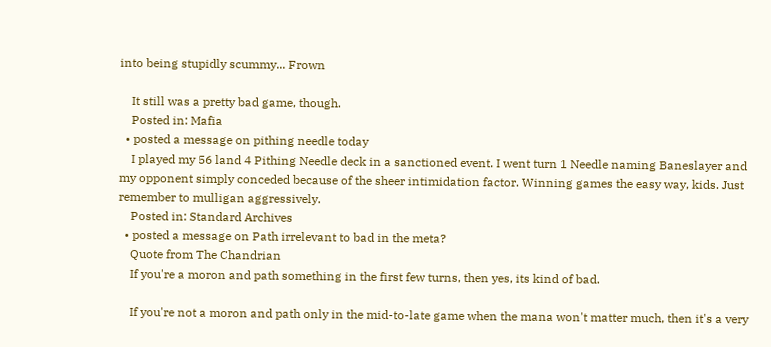into being stupidly scummy... Frown

    It still was a pretty bad game, though.
    Posted in: Mafia
  • posted a message on pithing needle today
    I played my 56 land 4 Pithing Needle deck in a sanctioned event. I went turn 1 Needle naming Baneslayer and my opponent simply conceded because of the sheer intimidation factor. Winning games the easy way, kids. Just remember to mulligan aggressively.
    Posted in: Standard Archives
  • posted a message on Path irrelevant to bad in the meta?
    Quote from The Chandrian
    If you're a moron and path something in the first few turns, then yes, its kind of bad.

    If you're not a moron and path only in the mid-to-late game when the mana won't matter much, then it's a very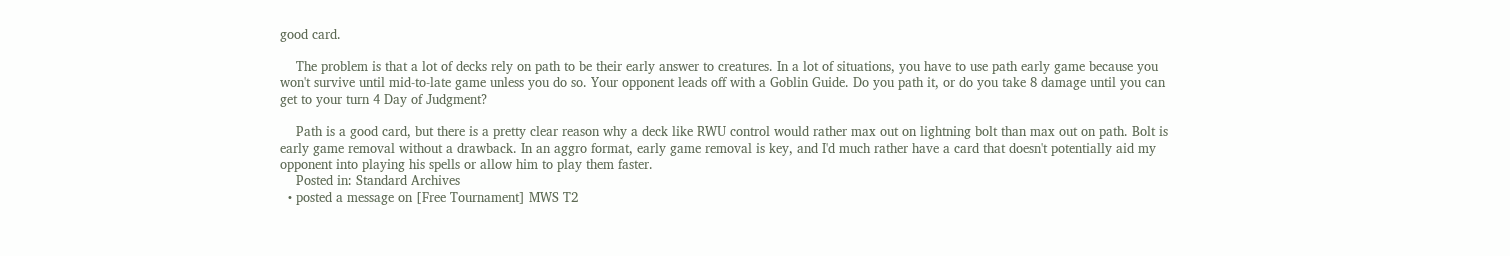good card.

    The problem is that a lot of decks rely on path to be their early answer to creatures. In a lot of situations, you have to use path early game because you won't survive until mid-to-late game unless you do so. Your opponent leads off with a Goblin Guide. Do you path it, or do you take 8 damage until you can get to your turn 4 Day of Judgment?

    Path is a good card, but there is a pretty clear reason why a deck like RWU control would rather max out on lightning bolt than max out on path. Bolt is early game removal without a drawback. In an aggro format, early game removal is key, and I'd much rather have a card that doesn't potentially aid my opponent into playing his spells or allow him to play them faster.
    Posted in: Standard Archives
  • posted a message on [Free Tournament] MWS T2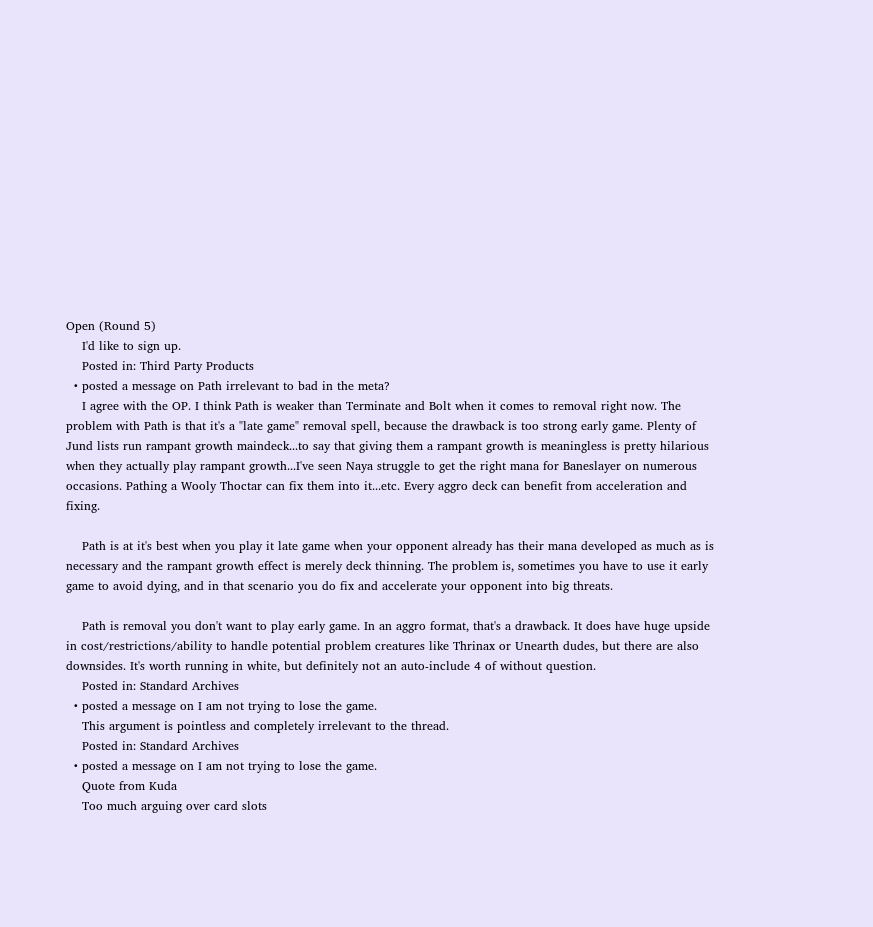Open (Round 5)
    I'd like to sign up.
    Posted in: Third Party Products
  • posted a message on Path irrelevant to bad in the meta?
    I agree with the OP. I think Path is weaker than Terminate and Bolt when it comes to removal right now. The problem with Path is that it's a "late game" removal spell, because the drawback is too strong early game. Plenty of Jund lists run rampant growth maindeck...to say that giving them a rampant growth is meaningless is pretty hilarious when they actually play rampant growth...I've seen Naya struggle to get the right mana for Baneslayer on numerous occasions. Pathing a Wooly Thoctar can fix them into it...etc. Every aggro deck can benefit from acceleration and fixing.

    Path is at it's best when you play it late game when your opponent already has their mana developed as much as is necessary and the rampant growth effect is merely deck thinning. The problem is, sometimes you have to use it early game to avoid dying, and in that scenario you do fix and accelerate your opponent into big threats.

    Path is removal you don't want to play early game. In an aggro format, that's a drawback. It does have huge upside in cost/restrictions/ability to handle potential problem creatures like Thrinax or Unearth dudes, but there are also downsides. It's worth running in white, but definitely not an auto-include 4 of without question.
    Posted in: Standard Archives
  • posted a message on I am not trying to lose the game.
    This argument is pointless and completely irrelevant to the thread.
    Posted in: Standard Archives
  • posted a message on I am not trying to lose the game.
    Quote from Kuda
    Too much arguing over card slots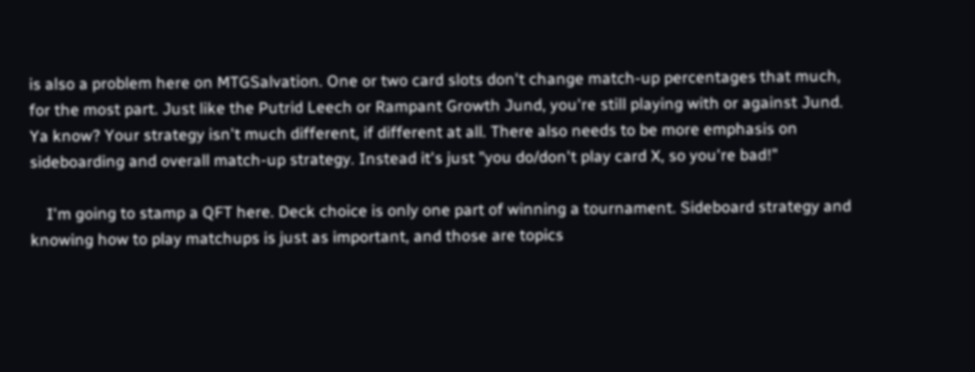is also a problem here on MTGSalvation. One or two card slots don't change match-up percentages that much, for the most part. Just like the Putrid Leech or Rampant Growth Jund, you're still playing with or against Jund. Ya know? Your strategy isn't much different, if different at all. There also needs to be more emphasis on sideboarding and overall match-up strategy. Instead it's just "you do/don't play card X, so you're bad!"

    I'm going to stamp a QFT here. Deck choice is only one part of winning a tournament. Sideboard strategy and knowing how to play matchups is just as important, and those are topics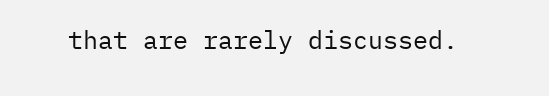that are rarely discussed.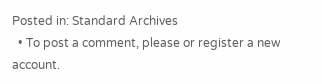Posted in: Standard Archives
  • To post a comment, please or register a new account.